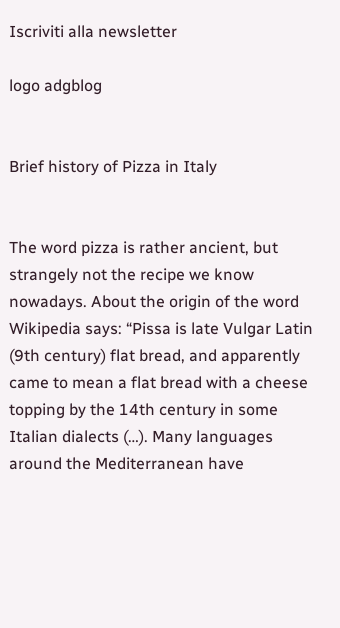Iscriviti alla newsletter

logo adgblog


Brief history of Pizza in Italy


The word pizza is rather ancient, but strangely not the recipe we know nowadays. About the origin of the word Wikipedia says: “Pissa is late Vulgar Latin (9th century) flat bread, and apparently came to mean a flat bread with a cheese topping by the 14th century in some Italian dialects (…). Many languages around the Mediterranean have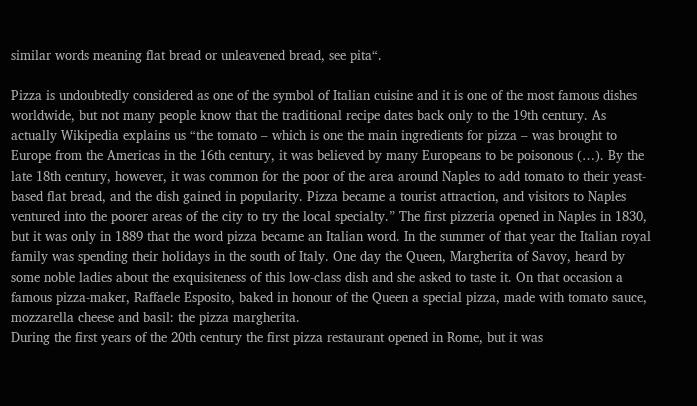similar words meaning flat bread or unleavened bread, see pita“.

Pizza is undoubtedly considered as one of the symbol of Italian cuisine and it is one of the most famous dishes worldwide, but not many people know that the traditional recipe dates back only to the 19th century. As actually Wikipedia explains us “the tomato – which is one the main ingredients for pizza – was brought to Europe from the Americas in the 16th century, it was believed by many Europeans to be poisonous (…). By the late 18th century, however, it was common for the poor of the area around Naples to add tomato to their yeast-based flat bread, and the dish gained in popularity. Pizza became a tourist attraction, and visitors to Naples ventured into the poorer areas of the city to try the local specialty.” The first pizzeria opened in Naples in 1830, but it was only in 1889 that the word pizza became an Italian word. In the summer of that year the Italian royal family was spending their holidays in the south of Italy. One day the Queen, Margherita of Savoy, heard by some noble ladies about the exquisiteness of this low-class dish and she asked to taste it. On that occasion a famous pizza-maker, Raffaele Esposito, baked in honour of the Queen a special pizza, made with tomato sauce, mozzarella cheese and basil: the pizza margherita.
During the first years of the 20th century the first pizza restaurant opened in Rome, but it was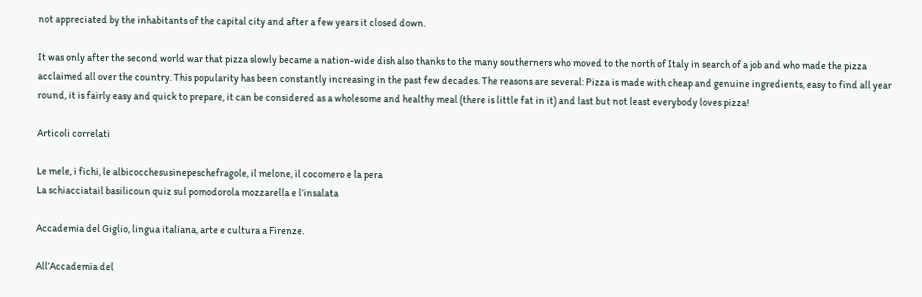not appreciated by the inhabitants of the capital city and after a few years it closed down.

It was only after the second world war that pizza slowly became a nation-wide dish also thanks to the many southerners who moved to the north of Italy in search of a job and who made the pizza acclaimed all over the country. This popularity has been constantly increasing in the past few decades. The reasons are several: Pizza is made with cheap and genuine ingredients, easy to find all year round, it is fairly easy and quick to prepare, it can be considered as a wholesome and healthy meal (there is little fat in it) and last but not least everybody loves pizza!

Articoli correlati

Le mele, i fichi, le albicocchesusinepeschefragole, il melone, il cocomero e la pera
La schiacciatail basilicoun quiz sul pomodorola mozzarella e l’insalata

Accademia del Giglio, lingua italiana, arte e cultura a Firenze.

All’Accademia del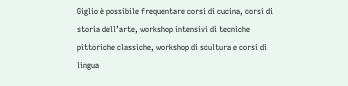Giglio è possibile frequentare corsi di cucina, corsi di storia dell’arte, workshop intensivi di tecniche pittoriche classiche, workshop di scultura e corsi di lingua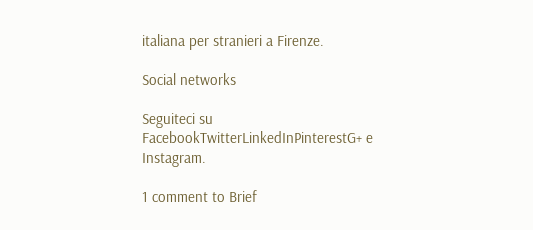italiana per stranieri a Firenze.

Social networks

Seguiteci su FacebookTwitterLinkedInPinterestG+ e Instagram.

1 comment to Brief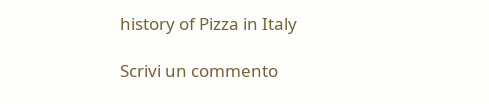history of Pizza in Italy

Scrivi un commento